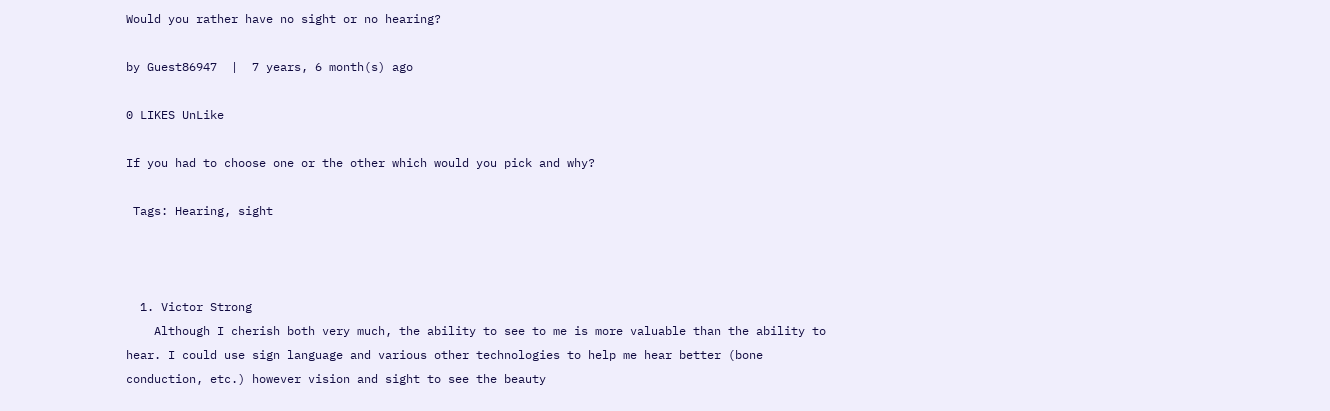Would you rather have no sight or no hearing?

by Guest86947  |  7 years, 6 month(s) ago

0 LIKES UnLike

If you had to choose one or the other which would you pick and why?

 Tags: Hearing, sight



  1. Victor Strong
    Although I cherish both very much, the ability to see to me is more valuable than the ability to hear. I could use sign language and various other technologies to help me hear better (bone conduction, etc.) however vision and sight to see the beauty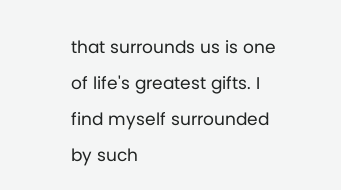that surrounds us is one of life's greatest gifts. I find myself surrounded by such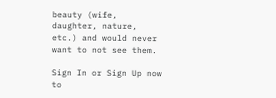beauty (wife, daughter, nature, etc.) and would never want to not see them.

Sign In or Sign Up now to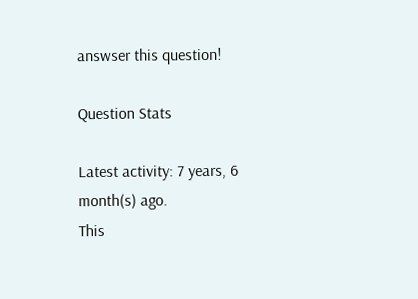answser this question!

Question Stats

Latest activity: 7 years, 6 month(s) ago.
This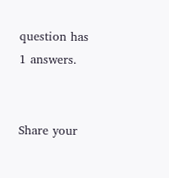question has 1 answers.


Share your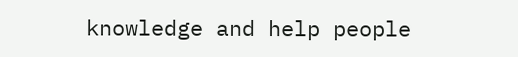knowledge and help people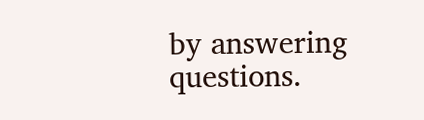by answering questions.